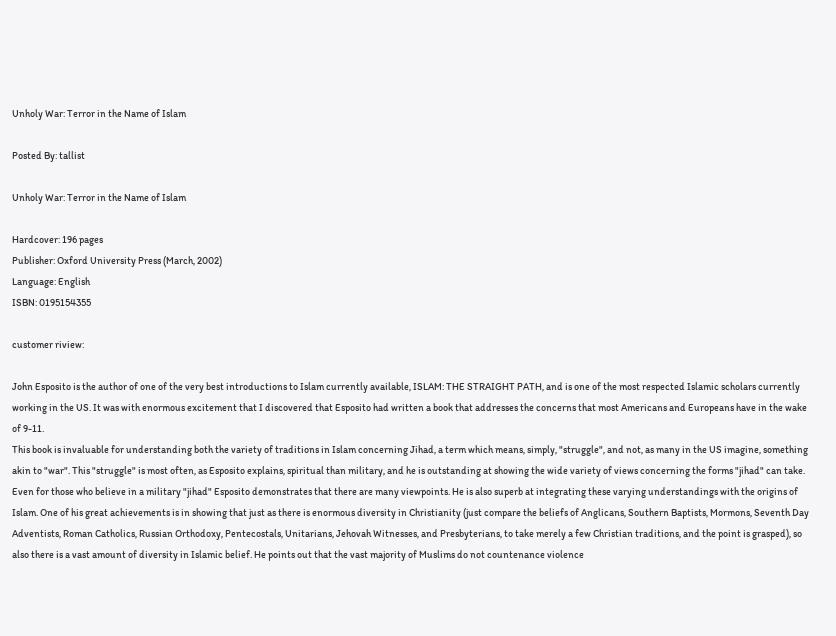Unholy War: Terror in the Name of Islam

Posted By: tallist

Unholy War: Terror in the Name of Islam

Hardcover: 196 pages
Publisher: Oxford University Press (March, 2002)
Language: English
ISBN: 0195154355

customer riview:

John Esposito is the author of one of the very best introductions to Islam currently available, ISLAM: THE STRAIGHT PATH, and is one of the most respected Islamic scholars currently working in the US. It was with enormous excitement that I discovered that Esposito had written a book that addresses the concerns that most Americans and Europeans have in the wake of 9-11.
This book is invaluable for understanding both the variety of traditions in Islam concerning Jihad, a term which means, simply, "struggle", and not, as many in the US imagine, something akin to "war". This "struggle" is most often, as Esposito explains, spiritual than military, and he is outstanding at showing the wide variety of views concerning the forms "jihad" can take. Even for those who believe in a military "jihad" Esposito demonstrates that there are many viewpoints. He is also superb at integrating these varying understandings with the origins of Islam. One of his great achievements is in showing that just as there is enormous diversity in Christianity (just compare the beliefs of Anglicans, Southern Baptists, Mormons, Seventh Day Adventists, Roman Catholics, Russian Orthodoxy, Pentecostals, Unitarians, Jehovah Witnesses, and Presbyterians, to take merely a few Christian traditions, and the point is grasped), so also there is a vast amount of diversity in Islamic belief. He points out that the vast majority of Muslims do not countenance violence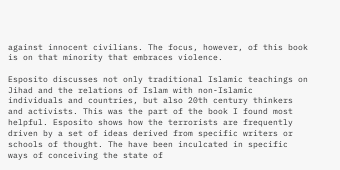against innocent civilians. The focus, however, of this book is on that minority that embraces violence.

Esposito discusses not only traditional Islamic teachings on Jihad and the relations of Islam with non-Islamic individuals and countries, but also 20th century thinkers and activists. This was the part of the book I found most helpful. Esposito shows how the terrorists are frequently driven by a set of ideas derived from specific writers or schools of thought. The have been inculcated in specific ways of conceiving the state of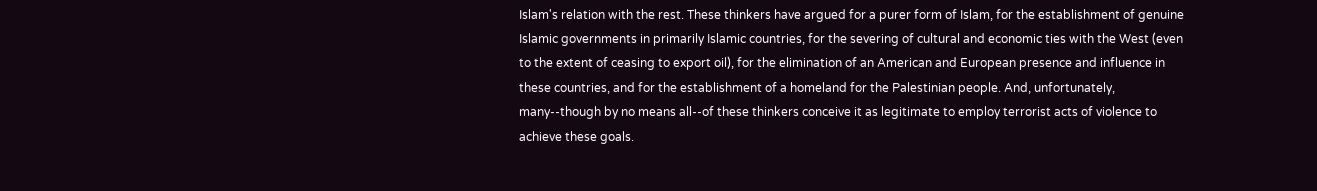Islam's relation with the rest. These thinkers have argued for a purer form of Islam, for the establishment of genuine Islamic governments in primarily Islamic countries, for the severing of cultural and economic ties with the West (even to the extent of ceasing to export oil), for the elimination of an American and European presence and influence in these countries, and for the establishment of a homeland for the Palestinian people. And, unfortunately, many--though by no means all--of these thinkers conceive it as legitimate to employ terrorist acts of violence to achieve these goals.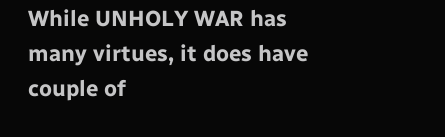While UNHOLY WAR has many virtues, it does have couple of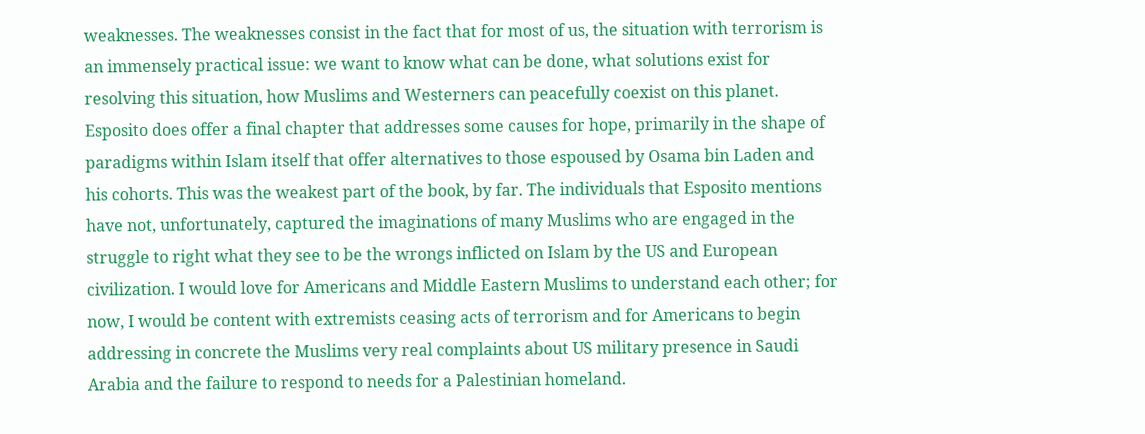weaknesses. The weaknesses consist in the fact that for most of us, the situation with terrorism is an immensely practical issue: we want to know what can be done, what solutions exist for resolving this situation, how Muslims and Westerners can peacefully coexist on this planet. Esposito does offer a final chapter that addresses some causes for hope, primarily in the shape of paradigms within Islam itself that offer alternatives to those espoused by Osama bin Laden and his cohorts. This was the weakest part of the book, by far. The individuals that Esposito mentions have not, unfortunately, captured the imaginations of many Muslims who are engaged in the struggle to right what they see to be the wrongs inflicted on Islam by the US and European civilization. I would love for Americans and Middle Eastern Muslims to understand each other; for now, I would be content with extremists ceasing acts of terrorism and for Americans to begin addressing in concrete the Muslims very real complaints about US military presence in Saudi Arabia and the failure to respond to needs for a Palestinian homeland.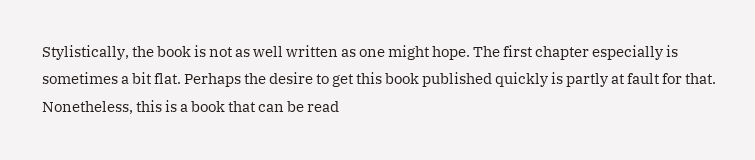Stylistically, the book is not as well written as one might hope. The first chapter especially is sometimes a bit flat. Perhaps the desire to get this book published quickly is partly at fault for that. Nonetheless, this is a book that can be read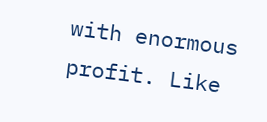with enormous profit. Like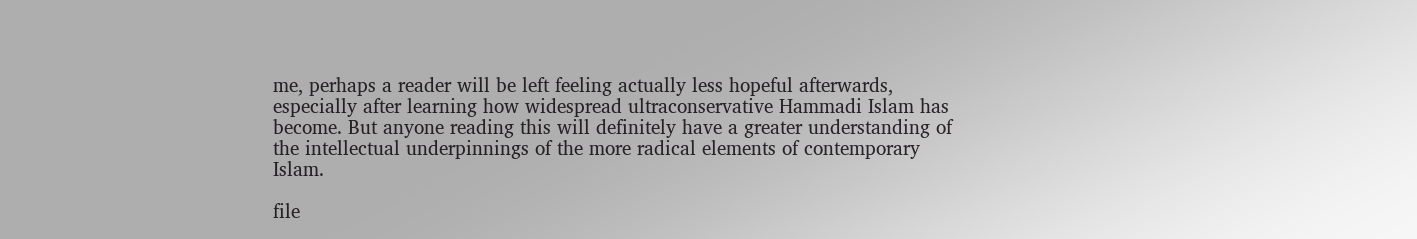me, perhaps a reader will be left feeling actually less hopeful afterwards, especially after learning how widespread ultraconservative Hammadi Islam has become. But anyone reading this will definitely have a greater understanding of the intellectual underpinnings of the more radical elements of contemporary Islam.

file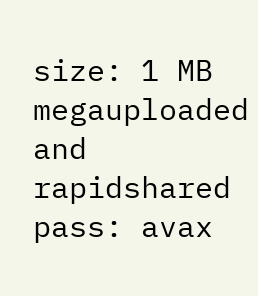size: 1 MB
megauploaded and rapidshared
pass: avax